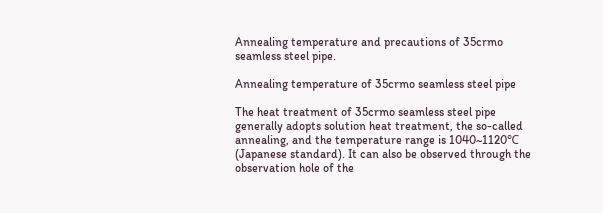Annealing temperature and precautions of 35crmo seamless steel pipe.

Annealing temperature of 35crmo seamless steel pipe

The heat treatment of 35crmo seamless steel pipe generally adopts solution heat treatment, the so-called annealing, and the temperature range is 1040~1120℃ (Japanese standard). It can also be observed through the observation hole of the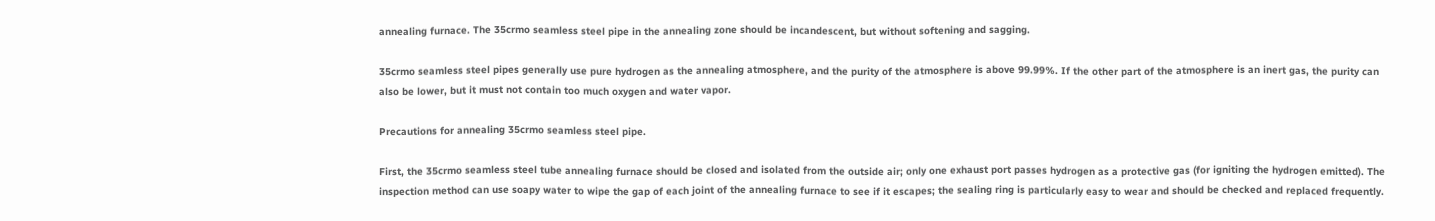annealing furnace. The 35crmo seamless steel pipe in the annealing zone should be incandescent, but without softening and sagging.

35crmo seamless steel pipes generally use pure hydrogen as the annealing atmosphere, and the purity of the atmosphere is above 99.99%. If the other part of the atmosphere is an inert gas, the purity can also be lower, but it must not contain too much oxygen and water vapor.

Precautions for annealing 35crmo seamless steel pipe.

First, the 35crmo seamless steel tube annealing furnace should be closed and isolated from the outside air; only one exhaust port passes hydrogen as a protective gas (for igniting the hydrogen emitted). The inspection method can use soapy water to wipe the gap of each joint of the annealing furnace to see if it escapes; the sealing ring is particularly easy to wear and should be checked and replaced frequently.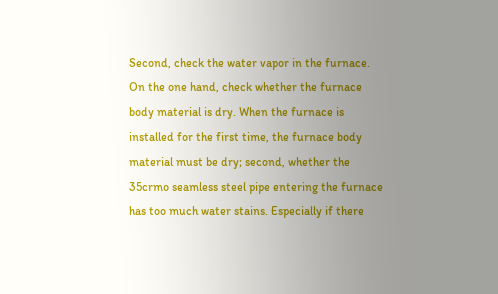Second, check the water vapor in the furnace. On the one hand, check whether the furnace body material is dry. When the furnace is installed for the first time, the furnace body material must be dry; second, whether the 35crmo seamless steel pipe entering the furnace has too much water stains. Especially if there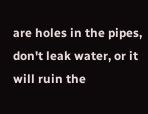are holes in the pipes, don't leak water, or it will ruin the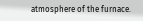atmosphere of the furnace.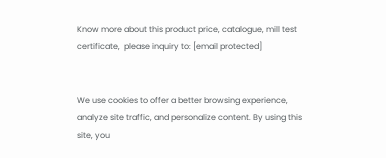Know more about this product price, catalogue, mill test certificate,  please inquiry to: [email protected]


We use cookies to offer a better browsing experience, analyze site traffic, and personalize content. By using this site, you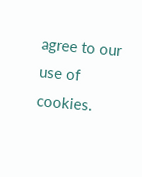agree to our use of cookies.